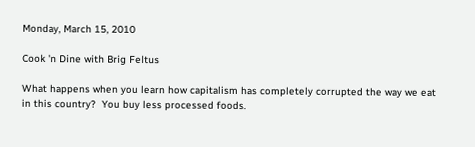Monday, March 15, 2010

Cook 'n Dine with Brig Feltus

What happens when you learn how capitalism has completely corrupted the way we eat in this country?  You buy less processed foods.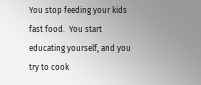You stop feeding your kids fast food.  You start educating yourself, and you try to cook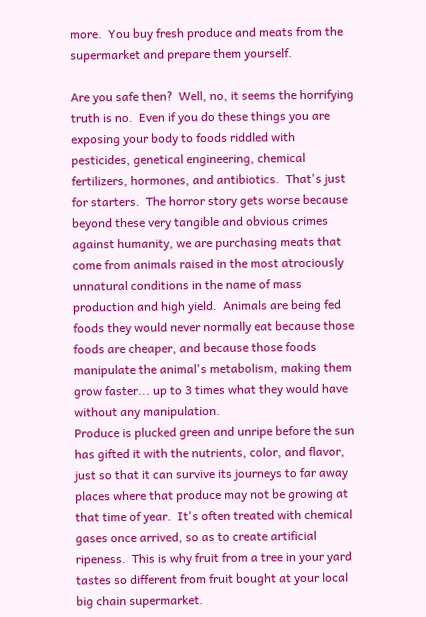more.  You buy fresh produce and meats from the supermarket and prepare them yourself.

Are you safe then?  Well, no, it seems the horrifying truth is no.  Even if you do these things you are exposing your body to foods riddled with pesticides, genetical engineering, chemical fertilizers, hormones, and antibiotics.  That's just for starters.  The horror story gets worse because beyond these very tangible and obvious crimes against humanity, we are purchasing meats that come from animals raised in the most atrociously unnatural conditions in the name of mass production and high yield.  Animals are being fed foods they would never normally eat because those foods are cheaper, and because those foods manipulate the animal's metabolism, making them grow faster... up to 3 times what they would have without any manipulation.
Produce is plucked green and unripe before the sun has gifted it with the nutrients, color, and flavor, just so that it can survive its journeys to far away places where that produce may not be growing at that time of year.  It's often treated with chemical gases once arrived, so as to create artificial ripeness.  This is why fruit from a tree in your yard tastes so different from fruit bought at your local big chain supermarket.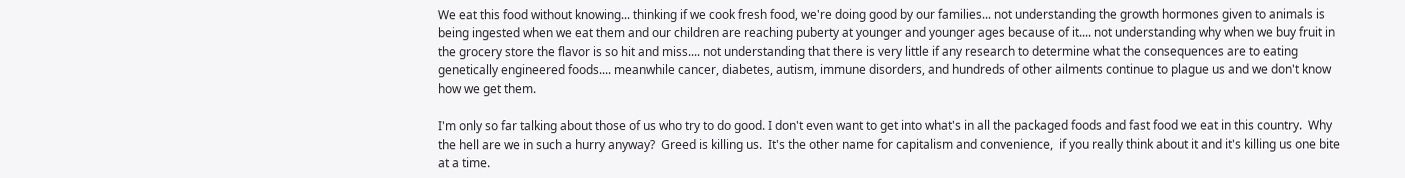We eat this food without knowing... thinking if we cook fresh food, we're doing good by our families... not understanding the growth hormones given to animals is being ingested when we eat them and our children are reaching puberty at younger and younger ages because of it.... not understanding why when we buy fruit in the grocery store the flavor is so hit and miss.... not understanding that there is very little if any research to determine what the consequences are to eating genetically engineered foods.... meanwhile cancer, diabetes, autism, immune disorders, and hundreds of other ailments continue to plague us and we don't know how we get them.

I'm only so far talking about those of us who try to do good. I don't even want to get into what's in all the packaged foods and fast food we eat in this country.  Why the hell are we in such a hurry anyway?  Greed is killing us.  It's the other name for capitalism and convenience,  if you really think about it and it's killing us one bite at a time.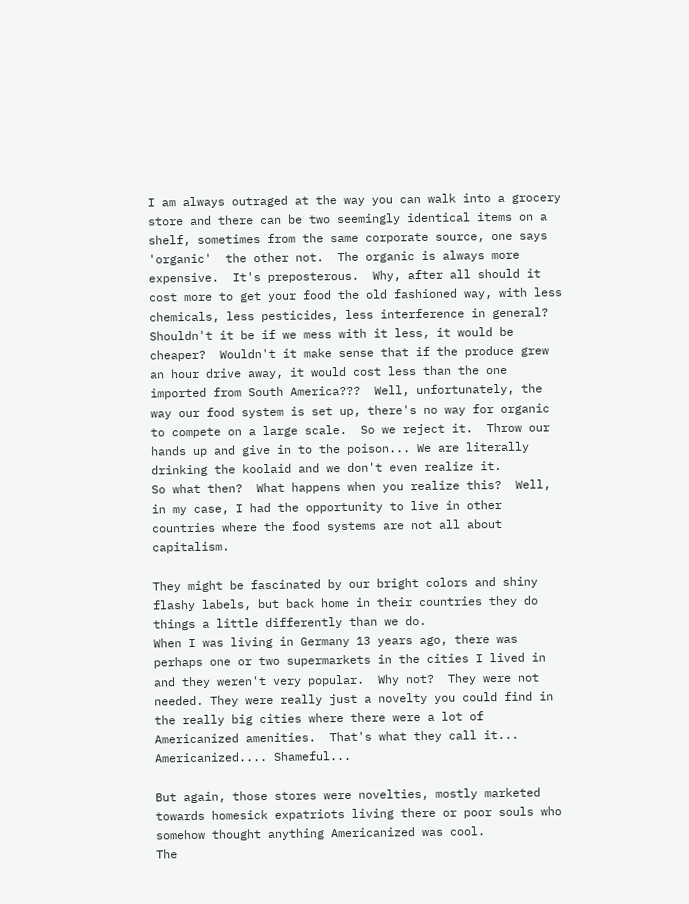I am always outraged at the way you can walk into a grocery store and there can be two seemingly identical items on a shelf, sometimes from the same corporate source, one says 'organic'  the other not.  The organic is always more expensive.  It's preposterous.  Why, after all should it cost more to get your food the old fashioned way, with less chemicals, less pesticides, less interference in general?  Shouldn't it be if we mess with it less, it would be cheaper?  Wouldn't it make sense that if the produce grew an hour drive away, it would cost less than the one imported from South America???  Well, unfortunately, the way our food system is set up, there's no way for organic to compete on a large scale.  So we reject it.  Throw our hands up and give in to the poison... We are literally drinking the koolaid and we don't even realize it.
So what then?  What happens when you realize this?  Well, in my case, I had the opportunity to live in other countries where the food systems are not all about capitalism.

They might be fascinated by our bright colors and shiny flashy labels, but back home in their countries they do things a little differently than we do.
When I was living in Germany 13 years ago, there was perhaps one or two supermarkets in the cities I lived in and they weren't very popular.  Why not?  They were not needed. They were really just a novelty you could find in the really big cities where there were a lot of Americanized amenities.  That's what they call it... Americanized.... Shameful...

But again, those stores were novelties, mostly marketed towards homesick expatriots living there or poor souls who somehow thought anything Americanized was cool.
The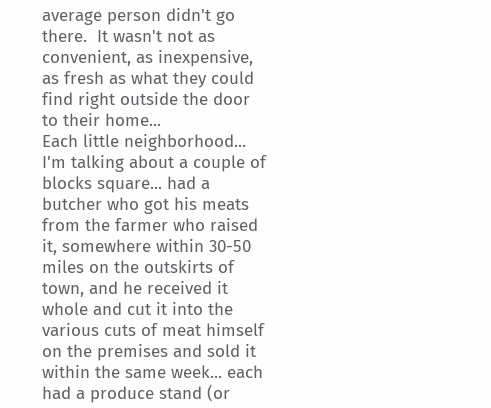average person didn't go there.  It wasn't not as convenient, as inexpensive, as fresh as what they could find right outside the door to their home...
Each little neighborhood... I'm talking about a couple of blocks square... had a butcher who got his meats from the farmer who raised it, somewhere within 30-50 miles on the outskirts of town, and he received it whole and cut it into the various cuts of meat himself on the premises and sold it within the same week... each had a produce stand (or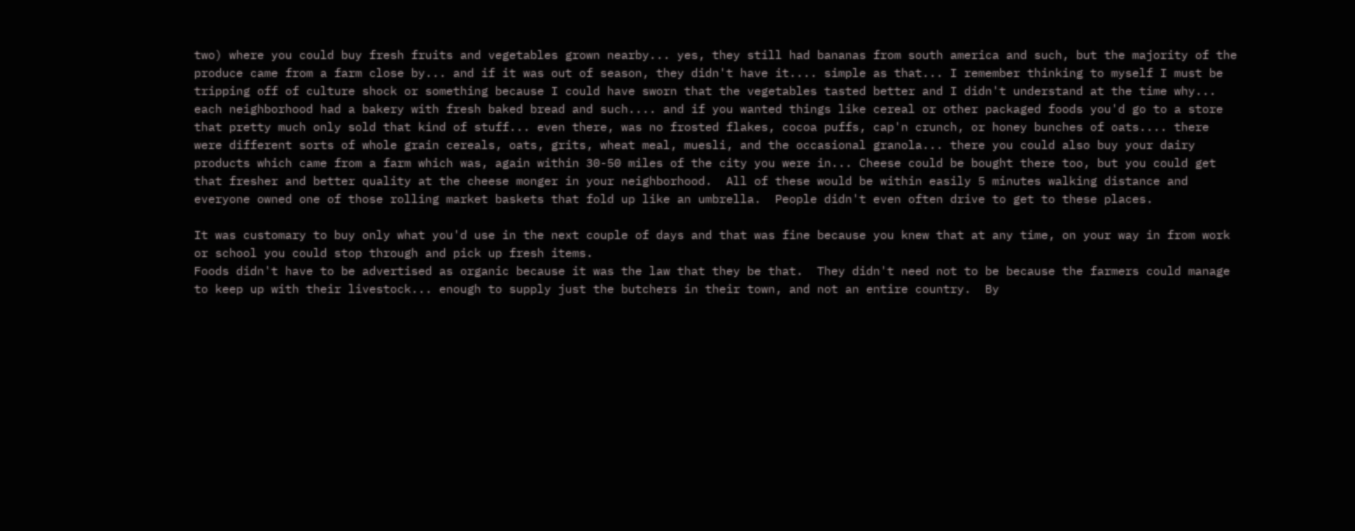two) where you could buy fresh fruits and vegetables grown nearby... yes, they still had bananas from south america and such, but the majority of the produce came from a farm close by... and if it was out of season, they didn't have it.... simple as that... I remember thinking to myself I must be tripping off of culture shock or something because I could have sworn that the vegetables tasted better and I didn't understand at the time why... each neighborhood had a bakery with fresh baked bread and such.... and if you wanted things like cereal or other packaged foods you'd go to a store that pretty much only sold that kind of stuff... even there, was no frosted flakes, cocoa puffs, cap'n crunch, or honey bunches of oats.... there were different sorts of whole grain cereals, oats, grits, wheat meal, muesli, and the occasional granola... there you could also buy your dairy products which came from a farm which was, again within 30-50 miles of the city you were in... Cheese could be bought there too, but you could get that fresher and better quality at the cheese monger in your neighborhood.  All of these would be within easily 5 minutes walking distance and everyone owned one of those rolling market baskets that fold up like an umbrella.  People didn't even often drive to get to these places.

It was customary to buy only what you'd use in the next couple of days and that was fine because you knew that at any time, on your way in from work or school you could stop through and pick up fresh items.
Foods didn't have to be advertised as organic because it was the law that they be that.  They didn't need not to be because the farmers could manage to keep up with their livestock... enough to supply just the butchers in their town, and not an entire country.  By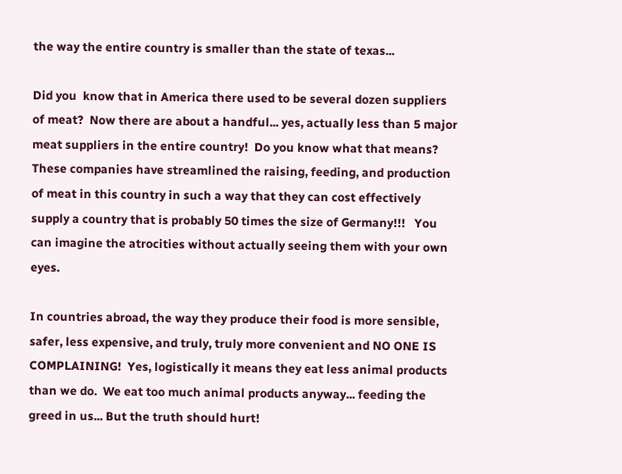the way the entire country is smaller than the state of texas...

Did you  know that in America there used to be several dozen suppliers of meat?  Now there are about a handful... yes, actually less than 5 major meat suppliers in the entire country!  Do you know what that means?  These companies have streamlined the raising, feeding, and production of meat in this country in such a way that they can cost effectively supply a country that is probably 50 times the size of Germany!!!   You can imagine the atrocities without actually seeing them with your own eyes.

In countries abroad, the way they produce their food is more sensible, safer, less expensive, and truly, truly more convenient and NO ONE IS COMPLAINING!  Yes, logistically it means they eat less animal products than we do.  We eat too much animal products anyway... feeding the greed in us... But the truth should hurt!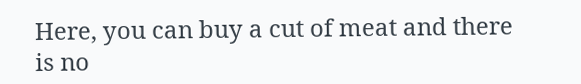Here, you can buy a cut of meat and there is no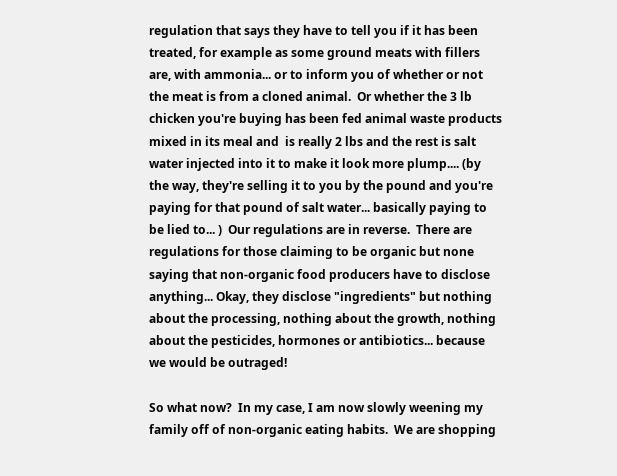regulation that says they have to tell you if it has been treated, for example as some ground meats with fillers are, with ammonia... or to inform you of whether or not the meat is from a cloned animal.  Or whether the 3 lb chicken you're buying has been fed animal waste products mixed in its meal and  is really 2 lbs and the rest is salt water injected into it to make it look more plump.... (by the way, they're selling it to you by the pound and you're paying for that pound of salt water... basically paying to be lied to... )  Our regulations are in reverse.  There are regulations for those claiming to be organic but none saying that non-organic food producers have to disclose anything... Okay, they disclose "ingredients" but nothing about the processing, nothing about the growth, nothing about the pesticides, hormones or antibiotics... because we would be outraged!

So what now?  In my case, I am now slowly weening my family off of non-organic eating habits.  We are shopping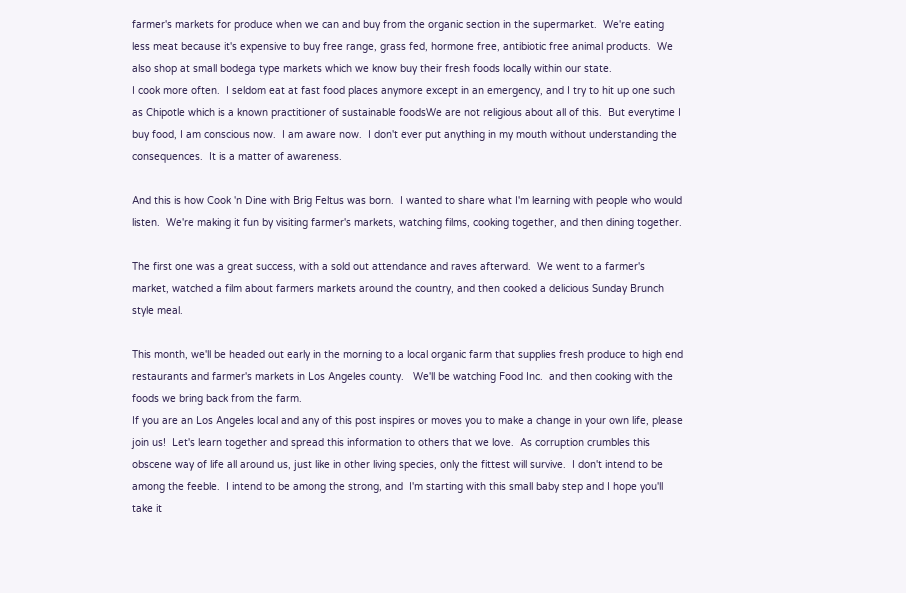farmer's markets for produce when we can and buy from the organic section in the supermarket.  We're eating less meat because it's expensive to buy free range, grass fed, hormone free, antibiotic free animal products.  We also shop at small bodega type markets which we know buy their fresh foods locally within our state.
I cook more often.  I seldom eat at fast food places anymore except in an emergency, and I try to hit up one such as Chipotle which is a known practitioner of sustainable foodsWe are not religious about all of this.  But everytime I buy food, I am conscious now.  I am aware now.  I don't ever put anything in my mouth without understanding the consequences.  It is a matter of awareness.

And this is how Cook 'n Dine with Brig Feltus was born.  I wanted to share what I'm learning with people who would listen.  We're making it fun by visiting farmer's markets, watching films, cooking together, and then dining together.

The first one was a great success, with a sold out attendance and raves afterward.  We went to a farmer's market, watched a film about farmers markets around the country, and then cooked a delicious Sunday Brunch style meal.

This month, we'll be headed out early in the morning to a local organic farm that supplies fresh produce to high end restaurants and farmer's markets in Los Angeles county.   We'll be watching Food Inc.  and then cooking with the foods we bring back from the farm.
If you are an Los Angeles local and any of this post inspires or moves you to make a change in your own life, please join us!  Let's learn together and spread this information to others that we love.  As corruption crumbles this obscene way of life all around us, just like in other living species, only the fittest will survive.  I don't intend to be among the feeble.  I intend to be among the strong, and  I'm starting with this small baby step and I hope you'll take it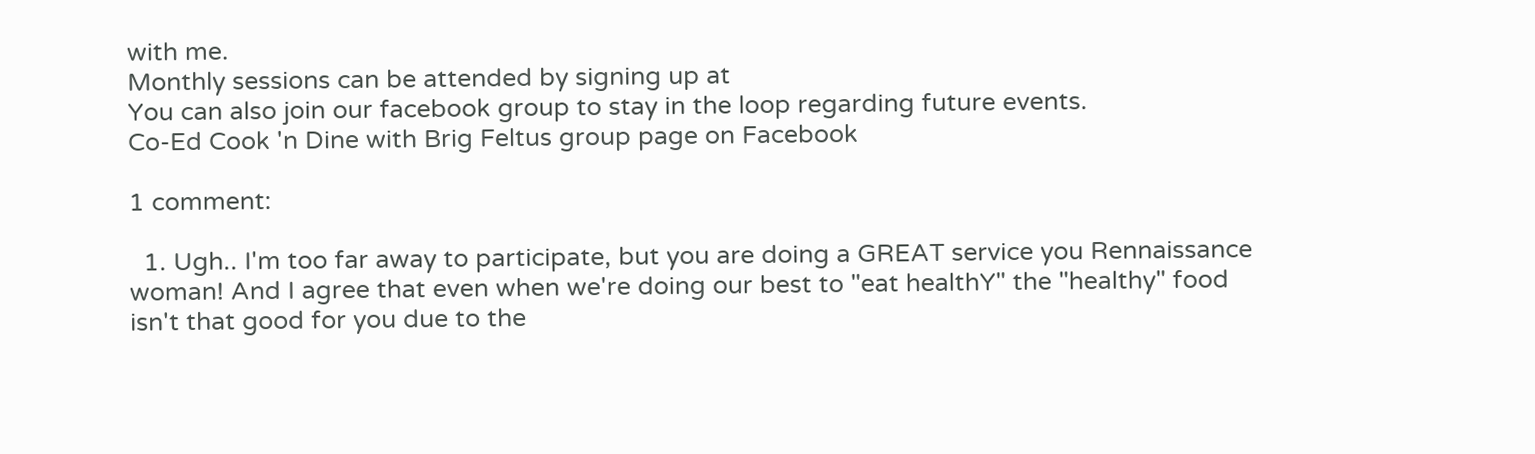with me.
Monthly sessions can be attended by signing up at
You can also join our facebook group to stay in the loop regarding future events.
Co-Ed Cook 'n Dine with Brig Feltus group page on Facebook

1 comment:

  1. Ugh.. I'm too far away to participate, but you are doing a GREAT service you Rennaissance woman! And I agree that even when we're doing our best to "eat healthY" the "healthy" food isn't that good for you due to the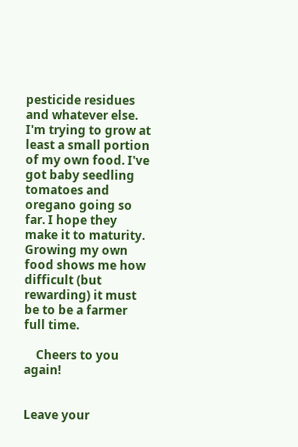pesticide residues and whatever else. I'm trying to grow at least a small portion of my own food. I've got baby seedling tomatoes and oregano going so far. I hope they make it to maturity. Growing my own food shows me how difficult (but rewarding) it must be to be a farmer full time.

    Cheers to you again!


Leave your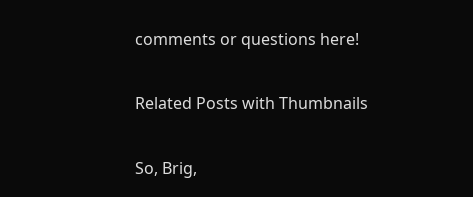comments or questions here!

Related Posts with Thumbnails

So, Brig,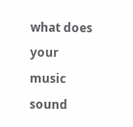what does your music sound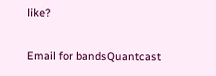like?

Email for bandsQuantcast